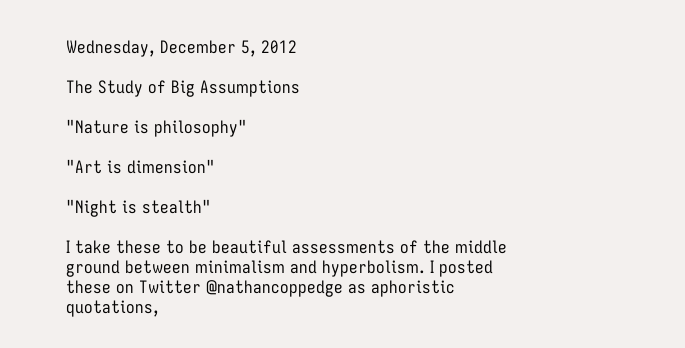Wednesday, December 5, 2012

The Study of Big Assumptions

"Nature is philosophy"

"Art is dimension"

"Night is stealth"

I take these to be beautiful assessments of the middle ground between minimalism and hyperbolism. I posted these on Twitter @nathancoppedge as aphoristic quotations,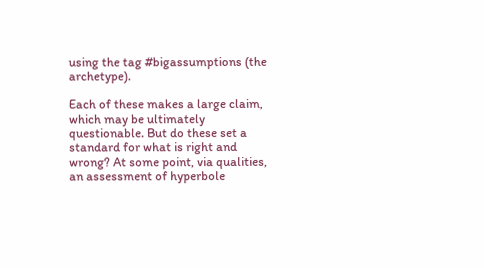using the tag #bigassumptions (the archetype).

Each of these makes a large claim, which may be ultimately questionable. But do these set a standard for what is right and wrong? At some point, via qualities, an assessment of hyperbole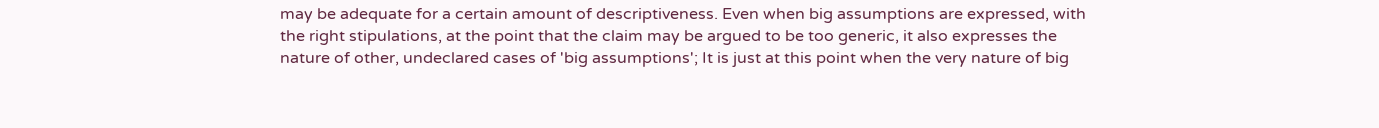may be adequate for a certain amount of descriptiveness. Even when big assumptions are expressed, with the right stipulations, at the point that the claim may be argued to be too generic, it also expresses the nature of other, undeclared cases of 'big assumptions'; It is just at this point when the very nature of big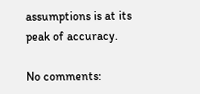assumptions is at its peak of accuracy.

No comments: